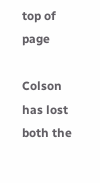top of page

Colson has lost both the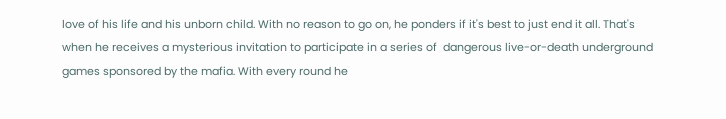love of his life and his unborn child. With no reason to go on, he ponders if it's best to just end it all. That's when he receives a mysterious invitation to participate in a series of  dangerous live-or-death underground games sponsored by the mafia. With every round he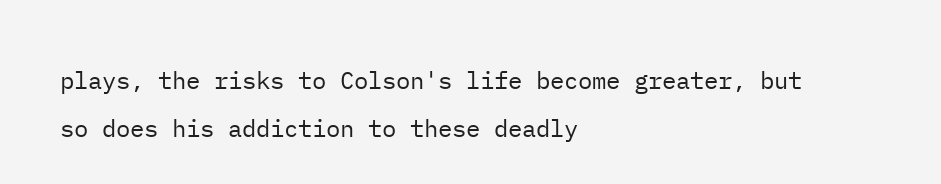plays, the risks to Colson's life become greater, but so does his addiction to these deadly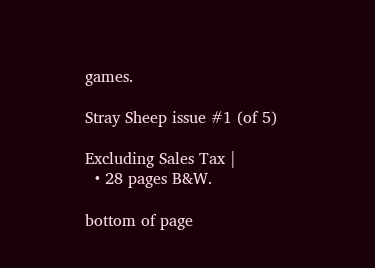games.

Stray Sheep issue #1 (of 5)

Excluding Sales Tax |
  • 28 pages B&W.

bottom of page